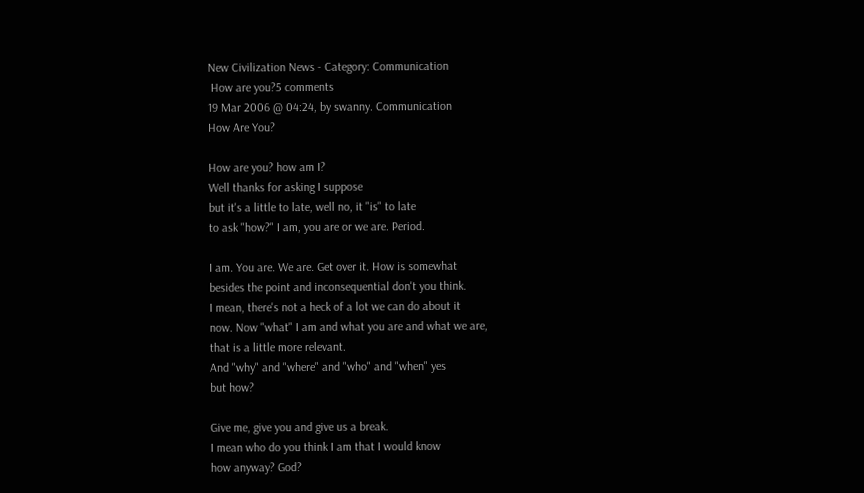New Civilization News - Category: Communication
 How are you?5 comments
19 Mar 2006 @ 04:24, by swanny. Communication
How Are You?

How are you? how am I?
Well thanks for asking I suppose
but it's a little to late, well no, it "is" to late
to ask "how?" I am, you are or we are. Period.

I am. You are. We are. Get over it. How is somewhat
besides the point and inconsequential don't you think.
I mean, there's not a heck of a lot we can do about it
now. Now "what" I am and what you are and what we are,
that is a little more relevant.
And "why" and "where" and "who" and "when" yes
but how?

Give me, give you and give us a break.
I mean who do you think I am that I would know
how anyway? God?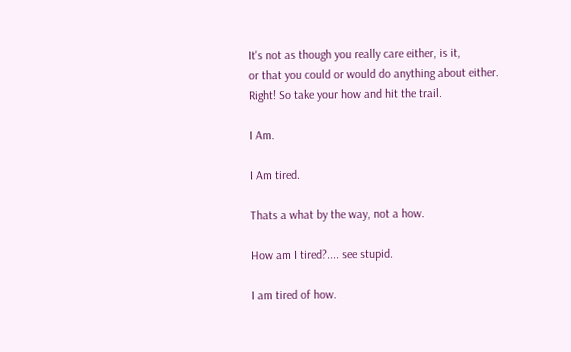It's not as though you really care either, is it,
or that you could or would do anything about either.
Right! So take your how and hit the trail.

I Am.

I Am tired.

Thats a what by the way, not a how.

How am I tired?.... see stupid.

I am tired of how.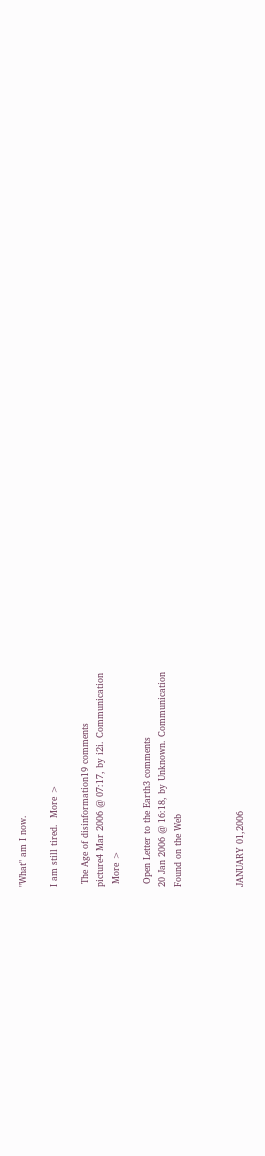"What" am I now.

I am still tired.  More >

 The Age of disinformation19 comments
picture4 Mar 2006 @ 07:17, by i2i. Communication
 More >

 Open Letter to the Earth3 comments
20 Jan 2006 @ 16:18, by Unknown. Communication
Found on the Web



JANUARY 01,2006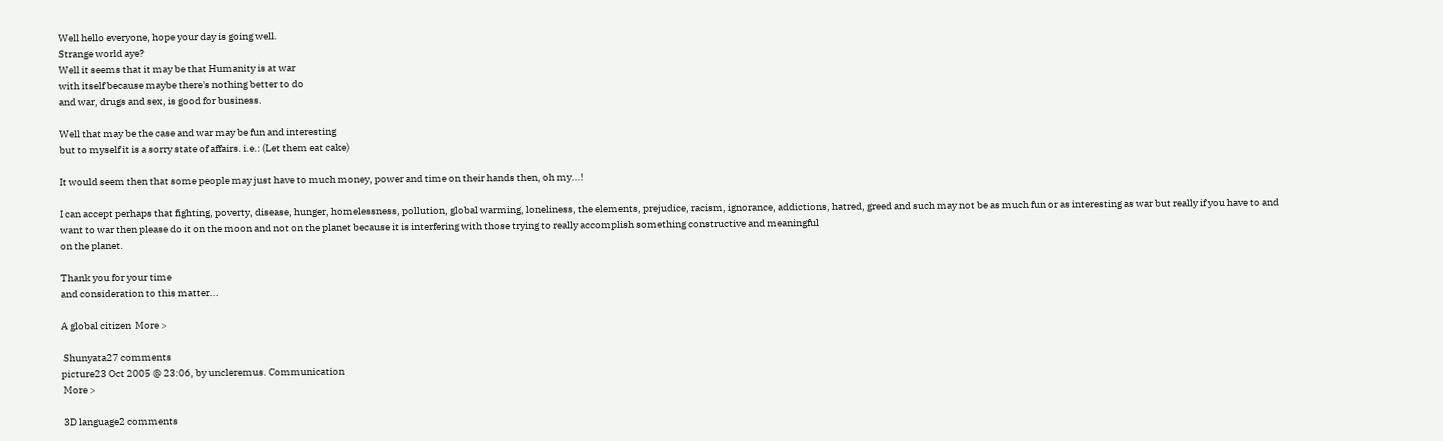Well hello everyone, hope your day is going well.
Strange world aye?
Well it seems that it may be that Humanity is at war
with itself because maybe there's nothing better to do
and war, drugs and sex, is good for business.

Well that may be the case and war may be fun and interesting
but to myself it is a sorry state of affairs. i.e.: (Let them eat cake)

It would seem then that some people may just have to much money, power and time on their hands then, oh my...!

I can accept perhaps that fighting, poverty, disease, hunger, homelessness, pollution, global warming, loneliness, the elements, prejudice, racism, ignorance, addictions, hatred, greed and such may not be as much fun or as interesting as war but really if you have to and want to war then please do it on the moon and not on the planet because it is interfering with those trying to really accomplish something constructive and meaningful
on the planet.

Thank you for your time
and consideration to this matter...

A global citizen  More >

 Shunyata27 comments
picture23 Oct 2005 @ 23:06, by uncleremus. Communication
 More >

 3D language2 comments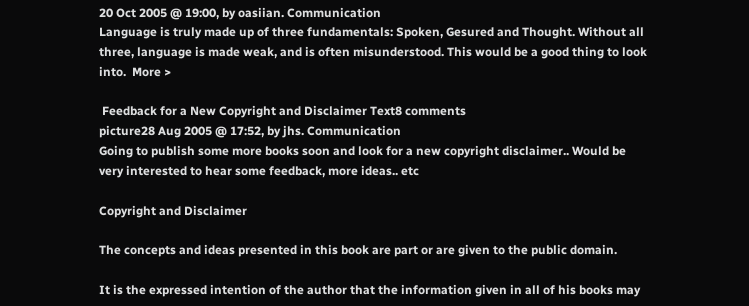20 Oct 2005 @ 19:00, by oasiian. Communication
Language is truly made up of three fundamentals: Spoken, Gesured and Thought. Without all three, language is made weak, and is often misunderstood. This would be a good thing to look into.  More >

 Feedback for a New Copyright and Disclaimer Text8 comments
picture28 Aug 2005 @ 17:52, by jhs. Communication
Going to publish some more books soon and look for a new copyright disclaimer.. Would be very interested to hear some feedback, more ideas.. etc

Copyright and Disclaimer

The concepts and ideas presented in this book are part or are given to the public domain.

It is the expressed intention of the author that the information given in all of his books may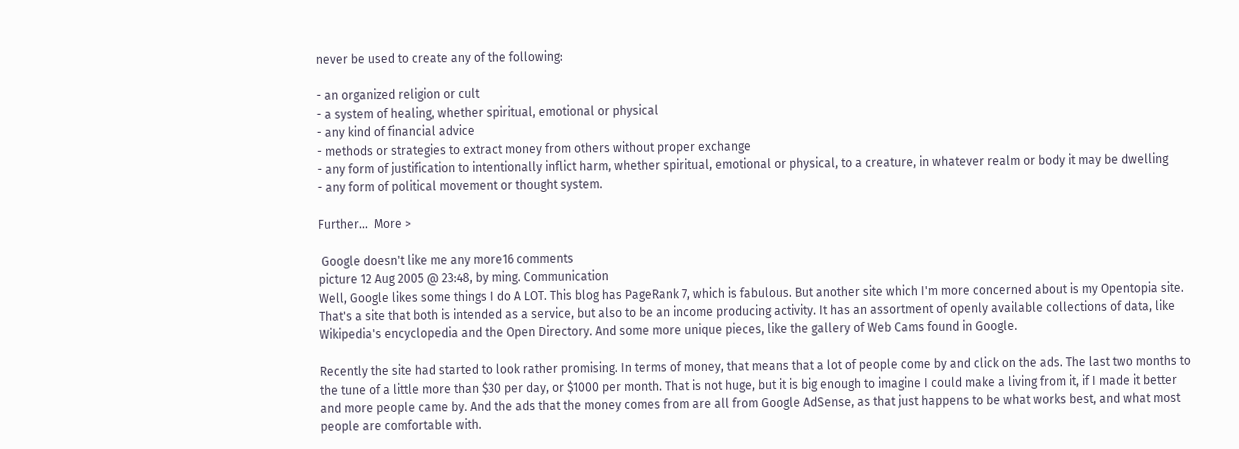never be used to create any of the following:

- an organized religion or cult
- a system of healing, whether spiritual, emotional or physical
- any kind of financial advice
- methods or strategies to extract money from others without proper exchange
- any form of justification to intentionally inflict harm, whether spiritual, emotional or physical, to a creature, in whatever realm or body it may be dwelling
- any form of political movement or thought system.

Further...  More >

 Google doesn't like me any more16 comments
picture 12 Aug 2005 @ 23:48, by ming. Communication
Well, Google likes some things I do A LOT. This blog has PageRank 7, which is fabulous. But another site which I'm more concerned about is my Opentopia site. That's a site that both is intended as a service, but also to be an income producing activity. It has an assortment of openly available collections of data, like Wikipedia's encyclopedia and the Open Directory. And some more unique pieces, like the gallery of Web Cams found in Google.

Recently the site had started to look rather promising. In terms of money, that means that a lot of people come by and click on the ads. The last two months to the tune of a little more than $30 per day, or $1000 per month. That is not huge, but it is big enough to imagine I could make a living from it, if I made it better and more people came by. And the ads that the money comes from are all from Google AdSense, as that just happens to be what works best, and what most people are comfortable with.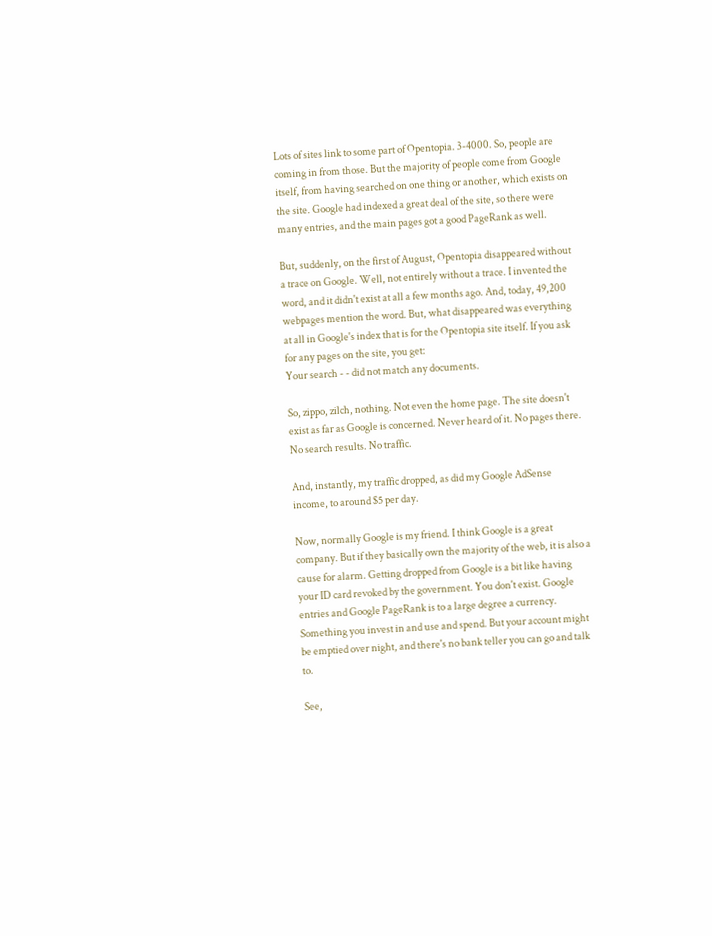Lots of sites link to some part of Opentopia. 3-4000. So, people are coming in from those. But the majority of people come from Google itself, from having searched on one thing or another, which exists on the site. Google had indexed a great deal of the site, so there were many entries, and the main pages got a good PageRank as well.

But, suddenly, on the first of August, Opentopia disappeared without a trace on Google. Well, not entirely without a trace. I invented the word, and it didn't exist at all a few months ago. And, today, 49,200 webpages mention the word. But, what disappeared was everything at all in Google's index that is for the Opentopia site itself. If you ask for any pages on the site, you get:
Your search - - did not match any documents.

So, zippo, zilch, nothing. Not even the home page. The site doesn't exist as far as Google is concerned. Never heard of it. No pages there. No search results. No traffic.

And, instantly, my traffic dropped, as did my Google AdSense income, to around $5 per day.

Now, normally Google is my friend. I think Google is a great company. But if they basically own the majority of the web, it is also a cause for alarm. Getting dropped from Google is a bit like having your ID card revoked by the government. You don't exist. Google entries and Google PageRank is to a large degree a currency. Something you invest in and use and spend. But your account might be emptied over night, and there's no bank teller you can go and talk to.

See,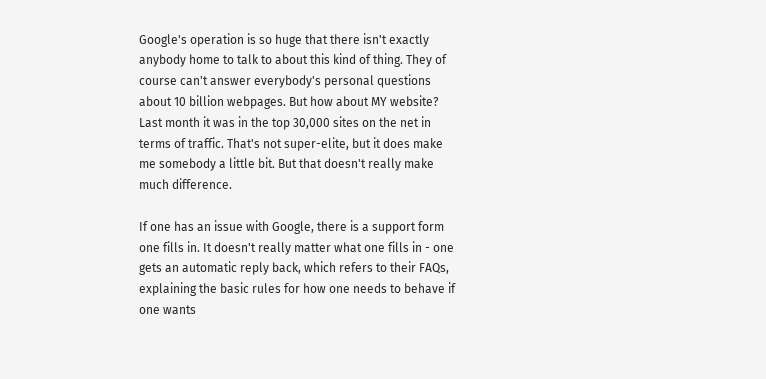Google's operation is so huge that there isn't exactly anybody home to talk to about this kind of thing. They of course can't answer everybody's personal questions about 10 billion webpages. But how about MY website? Last month it was in the top 30,000 sites on the net in terms of traffic. That's not super-elite, but it does make me somebody a little bit. But that doesn't really make much difference.

If one has an issue with Google, there is a support form one fills in. It doesn't really matter what one fills in - one gets an automatic reply back, which refers to their FAQs, explaining the basic rules for how one needs to behave if one wants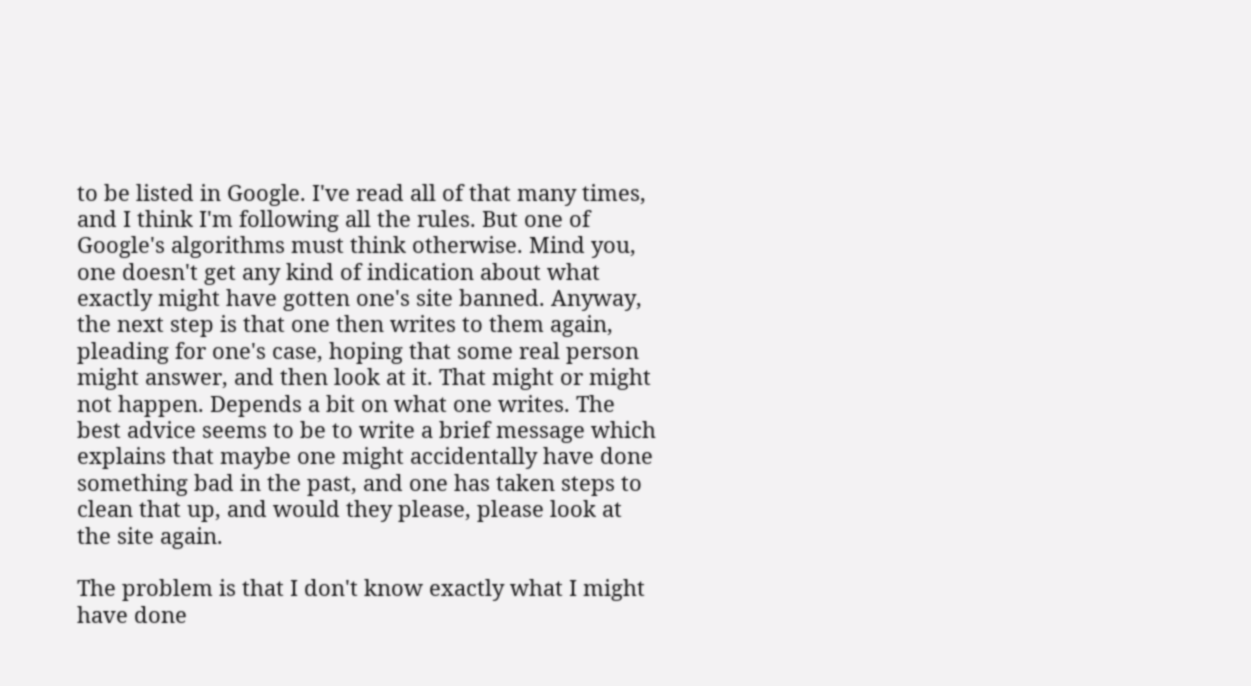to be listed in Google. I've read all of that many times, and I think I'm following all the rules. But one of Google's algorithms must think otherwise. Mind you, one doesn't get any kind of indication about what exactly might have gotten one's site banned. Anyway, the next step is that one then writes to them again, pleading for one's case, hoping that some real person might answer, and then look at it. That might or might not happen. Depends a bit on what one writes. The best advice seems to be to write a brief message which explains that maybe one might accidentally have done something bad in the past, and one has taken steps to clean that up, and would they please, please look at the site again.

The problem is that I don't know exactly what I might have done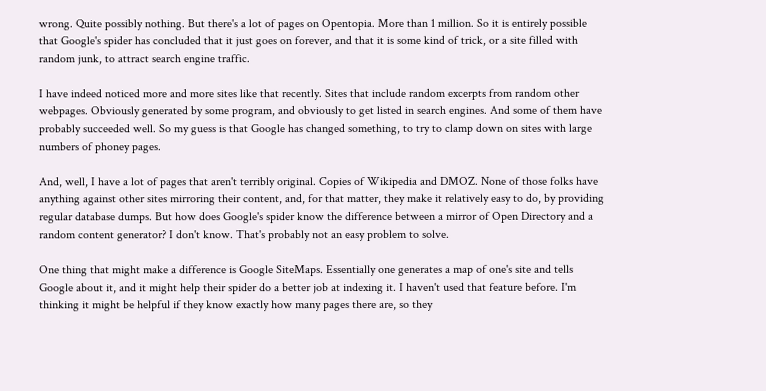wrong. Quite possibly nothing. But there's a lot of pages on Opentopia. More than 1 million. So it is entirely possible that Google's spider has concluded that it just goes on forever, and that it is some kind of trick, or a site filled with random junk, to attract search engine traffic.

I have indeed noticed more and more sites like that recently. Sites that include random excerpts from random other webpages. Obviously generated by some program, and obviously to get listed in search engines. And some of them have probably succeeded well. So my guess is that Google has changed something, to try to clamp down on sites with large numbers of phoney pages.

And, well, I have a lot of pages that aren't terribly original. Copies of Wikipedia and DMOZ. None of those folks have anything against other sites mirroring their content, and, for that matter, they make it relatively easy to do, by providing regular database dumps. But how does Google's spider know the difference between a mirror of Open Directory and a random content generator? I don't know. That's probably not an easy problem to solve.

One thing that might make a difference is Google SiteMaps. Essentially one generates a map of one's site and tells Google about it, and it might help their spider do a better job at indexing it. I haven't used that feature before. I'm thinking it might be helpful if they know exactly how many pages there are, so they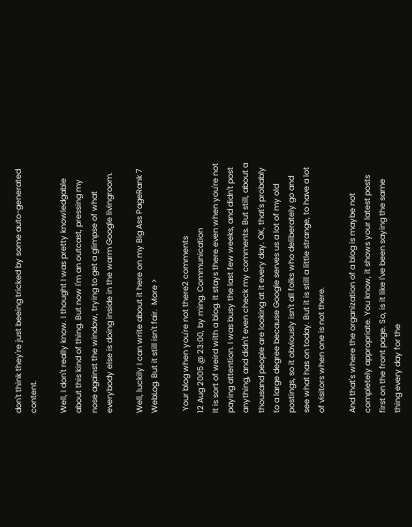don't think they're just beeing tricked by some auto-generated content.

Well, I don't really know. I thought I was pretty knowledgable about this kind of thing. But now I'm an outcast, pressing my nose against the window, trying to get a glimpse of what everybody else is doing inside in the warm Google livingroom.

Well, luckily I can write about it here on my Big Ass PageRank 7 WebLog. But it still isn't fair.  More >

 Your blog when you're not there2 comments
12 Aug 2005 @ 23:00, by ming. Communication
It is sort of weird with a blog. It stays there even when you're not paying attention. I was busy the last few weeks, and didn't post anything, and didn't even check my comments. But still, about a thousand people are looking at it every day. OK, that's probably to a large degree because Google serves us a lot of my old postings, so it obviously isn't all folks who deliberately go and see what has on today. But it is still a little strange, to have a lot of visitors when one is not there.

And that's where the organization of a blog is maybe not completely appropriate. You know, it shows your latest posts first on the front page. So, is it like I've been saying the same thing every day for the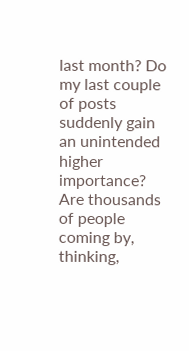last month? Do my last couple of posts suddenly gain an unintended higher importance? Are thousands of people coming by, thinking,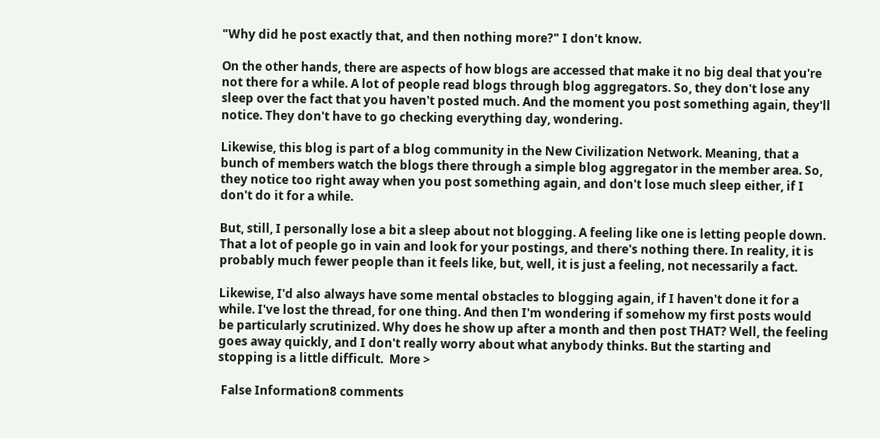"Why did he post exactly that, and then nothing more?" I don't know.

On the other hands, there are aspects of how blogs are accessed that make it no big deal that you're not there for a while. A lot of people read blogs through blog aggregators. So, they don't lose any sleep over the fact that you haven't posted much. And the moment you post something again, they'll notice. They don't have to go checking everything day, wondering.

Likewise, this blog is part of a blog community in the New Civilization Network. Meaning, that a bunch of members watch the blogs there through a simple blog aggregator in the member area. So, they notice too right away when you post something again, and don't lose much sleep either, if I don't do it for a while.

But, still, I personally lose a bit a sleep about not blogging. A feeling like one is letting people down. That a lot of people go in vain and look for your postings, and there's nothing there. In reality, it is probably much fewer people than it feels like, but, well, it is just a feeling, not necessarily a fact.

Likewise, I'd also always have some mental obstacles to blogging again, if I haven't done it for a while. I've lost the thread, for one thing. And then I'm wondering if somehow my first posts would be particularly scrutinized. Why does he show up after a month and then post THAT? Well, the feeling goes away quickly, and I don't really worry about what anybody thinks. But the starting and stopping is a little difficult.  More >

 False Information8 comments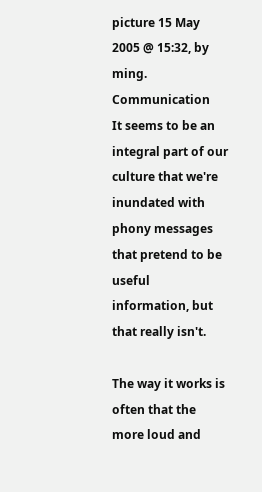picture 15 May 2005 @ 15:32, by ming. Communication
It seems to be an integral part of our culture that we're inundated with phony messages that pretend to be useful information, but that really isn't.

The way it works is often that the more loud and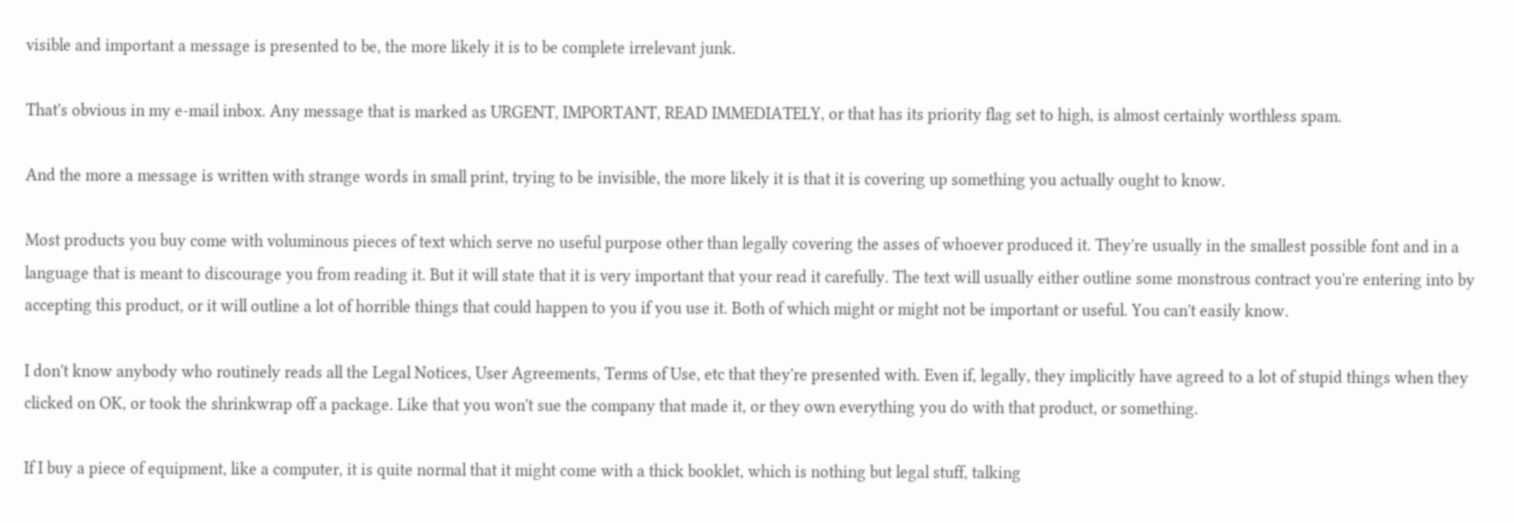visible and important a message is presented to be, the more likely it is to be complete irrelevant junk.

That's obvious in my e-mail inbox. Any message that is marked as URGENT, IMPORTANT, READ IMMEDIATELY, or that has its priority flag set to high, is almost certainly worthless spam.

And the more a message is written with strange words in small print, trying to be invisible, the more likely it is that it is covering up something you actually ought to know.

Most products you buy come with voluminous pieces of text which serve no useful purpose other than legally covering the asses of whoever produced it. They're usually in the smallest possible font and in a language that is meant to discourage you from reading it. But it will state that it is very important that your read it carefully. The text will usually either outline some monstrous contract you're entering into by accepting this product, or it will outline a lot of horrible things that could happen to you if you use it. Both of which might or might not be important or useful. You can't easily know.

I don't know anybody who routinely reads all the Legal Notices, User Agreements, Terms of Use, etc that they're presented with. Even if, legally, they implicitly have agreed to a lot of stupid things when they clicked on OK, or took the shrinkwrap off a package. Like that you won't sue the company that made it, or they own everything you do with that product, or something.

If I buy a piece of equipment, like a computer, it is quite normal that it might come with a thick booklet, which is nothing but legal stuff, talking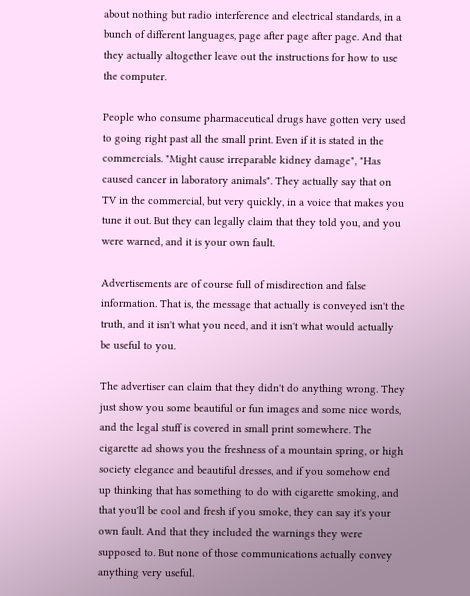about nothing but radio interference and electrical standards, in a bunch of different languages, page after page after page. And that they actually altogether leave out the instructions for how to use the computer.

People who consume pharmaceutical drugs have gotten very used to going right past all the small print. Even if it is stated in the commercials. "Might cause irreparable kidney damage", "Has caused cancer in laboratory animals". They actually say that on TV in the commercial, but very quickly, in a voice that makes you tune it out. But they can legally claim that they told you, and you were warned, and it is your own fault.

Advertisements are of course full of misdirection and false information. That is, the message that actually is conveyed isn't the truth, and it isn't what you need, and it isn't what would actually be useful to you.

The advertiser can claim that they didn't do anything wrong. They just show you some beautiful or fun images and some nice words, and the legal stuff is covered in small print somewhere. The cigarette ad shows you the freshness of a mountain spring, or high society elegance and beautiful dresses, and if you somehow end up thinking that has something to do with cigarette smoking, and that you'll be cool and fresh if you smoke, they can say it's your own fault. And that they included the warnings they were supposed to. But none of those communications actually convey anything very useful.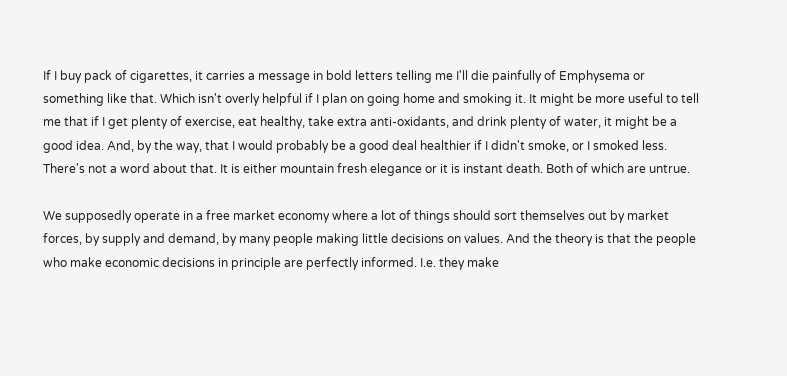If I buy pack of cigarettes, it carries a message in bold letters telling me I'll die painfully of Emphysema or something like that. Which isn't overly helpful if I plan on going home and smoking it. It might be more useful to tell me that if I get plenty of exercise, eat healthy, take extra anti-oxidants, and drink plenty of water, it might be a good idea. And, by the way, that I would probably be a good deal healthier if I didn't smoke, or I smoked less. There's not a word about that. It is either mountain fresh elegance or it is instant death. Both of which are untrue.

We supposedly operate in a free market economy where a lot of things should sort themselves out by market forces, by supply and demand, by many people making little decisions on values. And the theory is that the people who make economic decisions in principle are perfectly informed. I.e. they make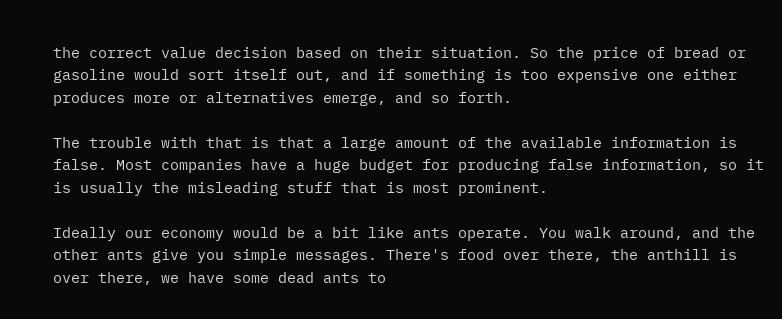the correct value decision based on their situation. So the price of bread or gasoline would sort itself out, and if something is too expensive one either produces more or alternatives emerge, and so forth.

The trouble with that is that a large amount of the available information is false. Most companies have a huge budget for producing false information, so it is usually the misleading stuff that is most prominent.

Ideally our economy would be a bit like ants operate. You walk around, and the other ants give you simple messages. There's food over there, the anthill is over there, we have some dead ants to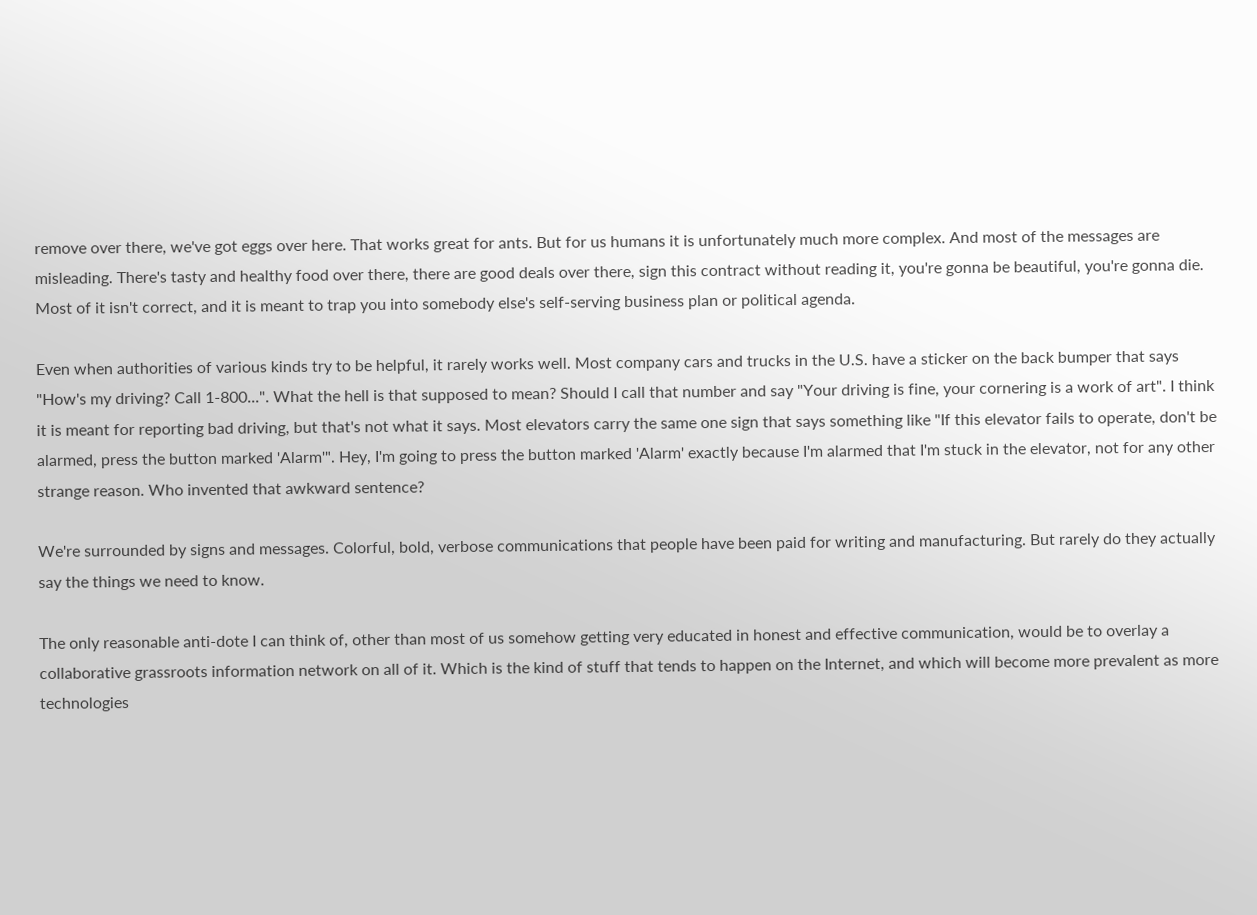remove over there, we've got eggs over here. That works great for ants. But for us humans it is unfortunately much more complex. And most of the messages are misleading. There's tasty and healthy food over there, there are good deals over there, sign this contract without reading it, you're gonna be beautiful, you're gonna die. Most of it isn't correct, and it is meant to trap you into somebody else's self-serving business plan or political agenda.

Even when authorities of various kinds try to be helpful, it rarely works well. Most company cars and trucks in the U.S. have a sticker on the back bumper that says "How's my driving? Call 1-800...". What the hell is that supposed to mean? Should I call that number and say "Your driving is fine, your cornering is a work of art". I think it is meant for reporting bad driving, but that's not what it says. Most elevators carry the same one sign that says something like "If this elevator fails to operate, don't be alarmed, press the button marked 'Alarm'". Hey, I'm going to press the button marked 'Alarm' exactly because I'm alarmed that I'm stuck in the elevator, not for any other strange reason. Who invented that awkward sentence?

We're surrounded by signs and messages. Colorful, bold, verbose communications that people have been paid for writing and manufacturing. But rarely do they actually say the things we need to know.

The only reasonable anti-dote I can think of, other than most of us somehow getting very educated in honest and effective communication, would be to overlay a collaborative grassroots information network on all of it. Which is the kind of stuff that tends to happen on the Internet, and which will become more prevalent as more technologies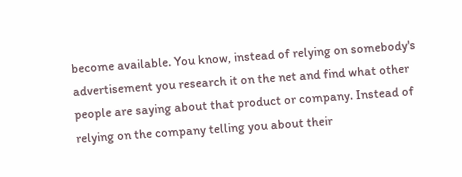become available. You know, instead of relying on somebody's advertisement you research it on the net and find what other people are saying about that product or company. Instead of relying on the company telling you about their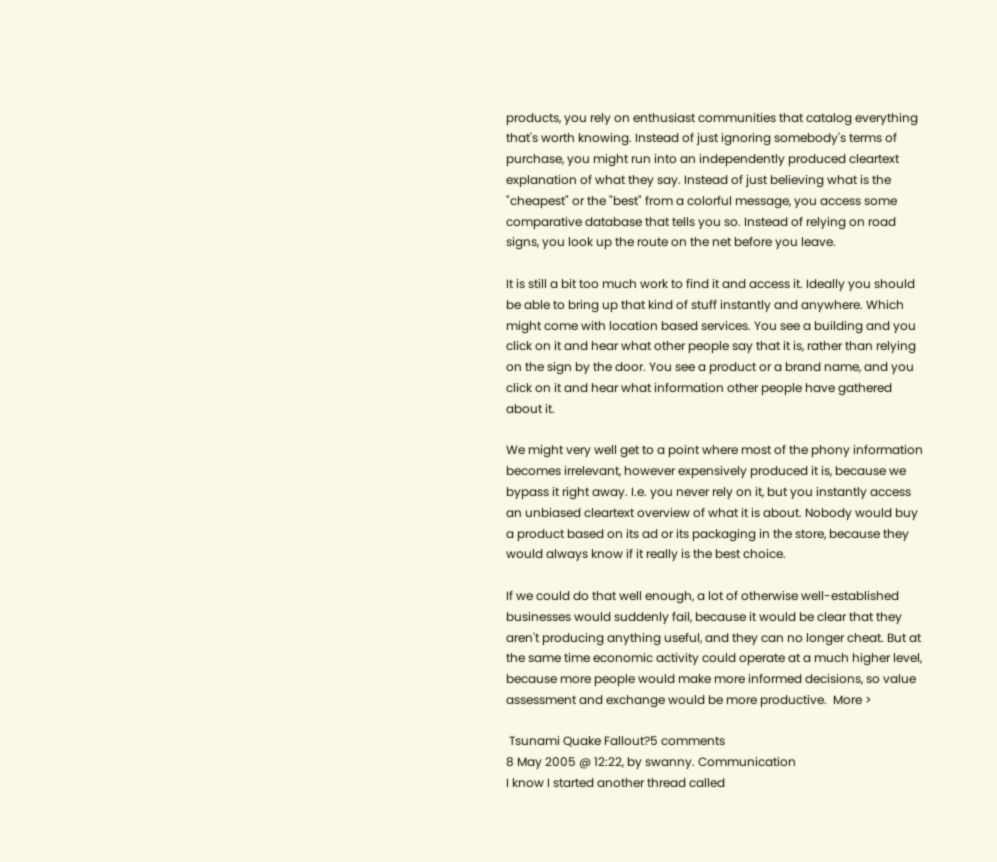products, you rely on enthusiast communities that catalog everything that's worth knowing. Instead of just ignoring somebody's terms of purchase, you might run into an independently produced cleartext explanation of what they say. Instead of just believing what is the "cheapest" or the "best" from a colorful message, you access some comparative database that tells you so. Instead of relying on road signs, you look up the route on the net before you leave.

It is still a bit too much work to find it and access it. Ideally you should be able to bring up that kind of stuff instantly and anywhere. Which might come with location based services. You see a building and you click on it and hear what other people say that it is, rather than relying on the sign by the door. You see a product or a brand name, and you click on it and hear what information other people have gathered about it.

We might very well get to a point where most of the phony information becomes irrelevant, however expensively produced it is, because we bypass it right away. I.e. you never rely on it, but you instantly access an unbiased cleartext overview of what it is about. Nobody would buy a product based on its ad or its packaging in the store, because they would always know if it really is the best choice.

If we could do that well enough, a lot of otherwise well-established businesses would suddenly fail, because it would be clear that they aren't producing anything useful, and they can no longer cheat. But at the same time economic activity could operate at a much higher level, because more people would make more informed decisions, so value assessment and exchange would be more productive.  More >

 Tsunami Quake Fallout?5 comments
8 May 2005 @ 12:22, by swanny. Communication
I know I started another thread called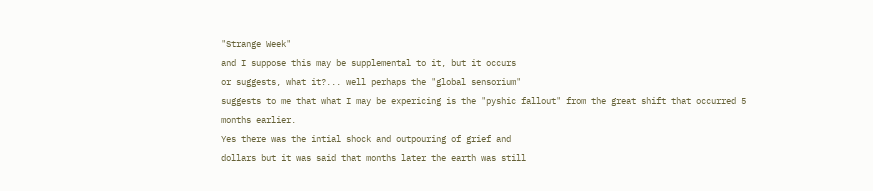"Strange Week"
and I suppose this may be supplemental to it, but it occurs
or suggests, what it?... well perhaps the "global sensorium"
suggests to me that what I may be expericing is the "pyshic fallout" from the great shift that occurred 5 months earlier.
Yes there was the intial shock and outpouring of grief and
dollars but it was said that months later the earth was still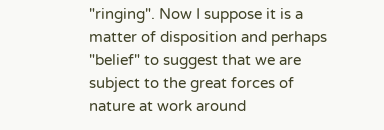"ringing". Now I suppose it is a matter of disposition and perhaps "belief" to suggest that we are subject to the great forces of nature at work around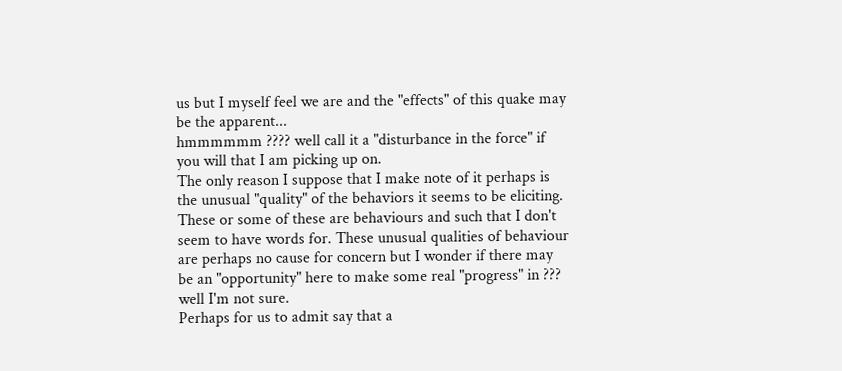us but I myself feel we are and the "effects" of this quake may be the apparent...
hmmmmmm ???? well call it a "disturbance in the force" if you will that I am picking up on.
The only reason I suppose that I make note of it perhaps is the unusual "quality" of the behaviors it seems to be eliciting. These or some of these are behaviours and such that I don't seem to have words for. These unusual qualities of behaviour are perhaps no cause for concern but I wonder if there may be an "opportunity" here to make some real "progress" in ??? well I'm not sure.
Perhaps for us to admit say that a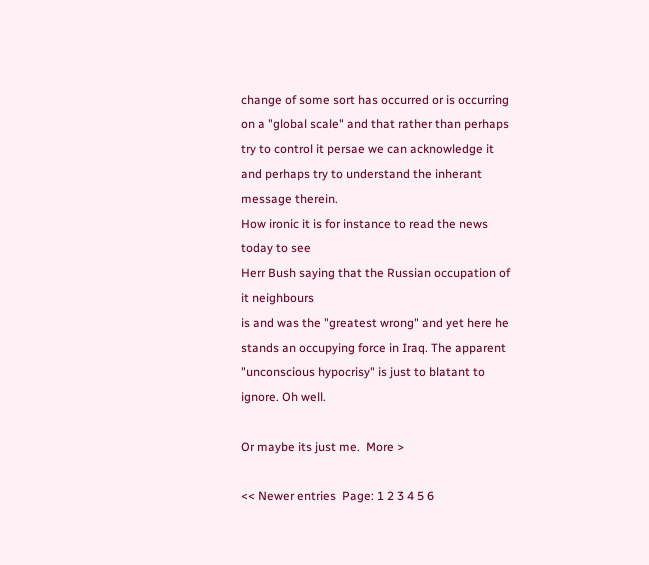change of some sort has occurred or is occurring on a "global scale" and that rather than perhaps try to control it persae we can acknowledge it and perhaps try to understand the inherant message therein.
How ironic it is for instance to read the news today to see
Herr Bush saying that the Russian occupation of it neighbours
is and was the "greatest wrong" and yet here he stands an occupying force in Iraq. The apparent "unconscious hypocrisy" is just to blatant to ignore. Oh well.

Or maybe its just me.  More >

<< Newer entries  Page: 1 2 3 4 5 6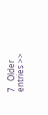7   Older entries >>